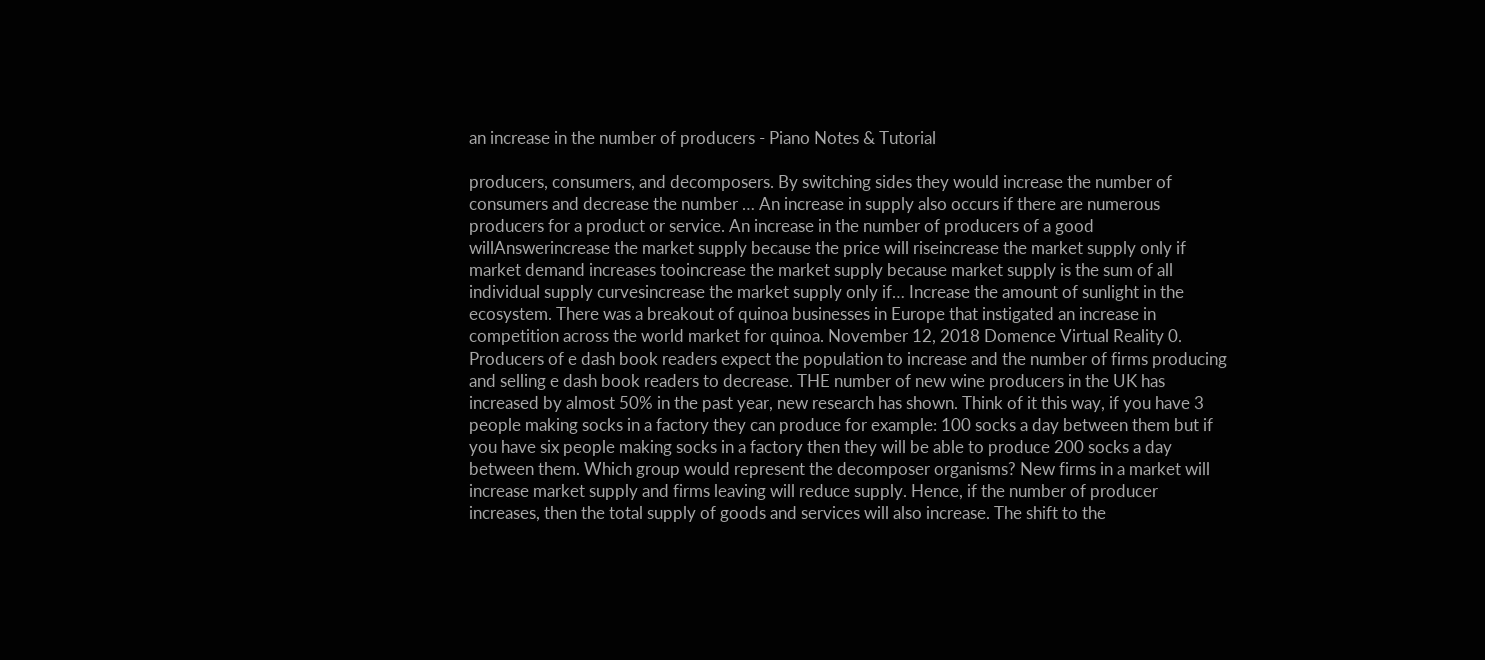an increase in the number of producers - Piano Notes & Tutorial

producers, consumers, and decomposers. By switching sides they would increase the number of consumers and decrease the number … An increase in supply also occurs if there are numerous producers for a product or service. An increase in the number of producers of a good willAnswerincrease the market supply because the price will riseincrease the market supply only if market demand increases tooincrease the market supply because market supply is the sum of all individual supply curvesincrease the market supply only if… Increase the amount of sunlight in the ecosystem. There was a breakout of quinoa businesses in Europe that instigated an increase in competition across the world market for quinoa. November 12, 2018 Domence Virtual Reality 0. Producers of e dash book readers expect the population to increase and the number of firms producing and selling e dash book readers to decrease. THE number of new wine producers in the UK has increased by almost 50% in the past year, new research has shown. Think of it this way, if you have 3 people making socks in a factory they can produce for example: 100 socks a day between them but if you have six people making socks in a factory then they will be able to produce 200 socks a day between them. Which group would represent the decomposer organisms? New firms in a market will increase market supply and firms leaving will reduce supply. Hence, if the number of producer increases, then the total supply of goods and services will also increase. The shift to the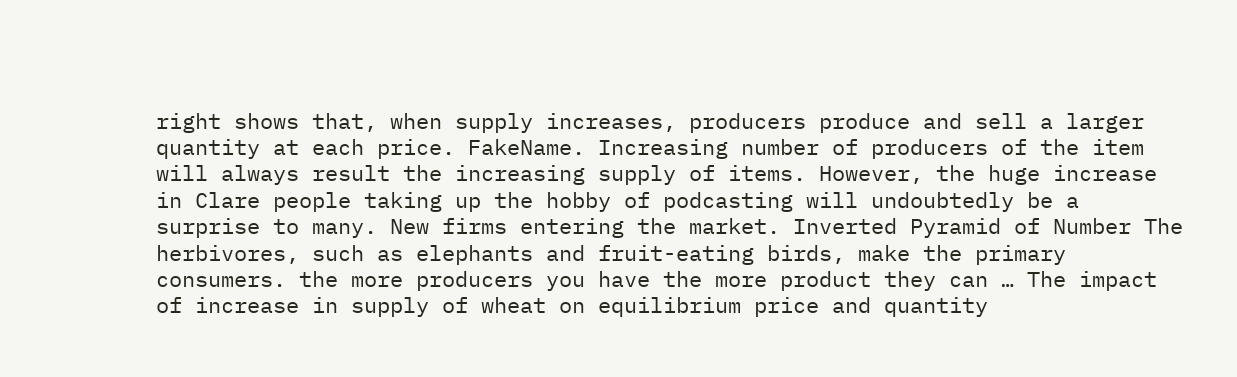right shows that, when supply increases, producers produce and sell a larger quantity at each price. FakeName. Increasing number of producers of the item will always result the increasing supply of items. However, the huge increase in Clare people taking up the hobby of podcasting will undoubtedly be a surprise to many. New firms entering the market. Inverted Pyramid of Number The herbivores, such as elephants and fruit-eating birds, make the primary consumers. the more producers you have the more product they can … The impact of increase in supply of wheat on equilibrium price and quantity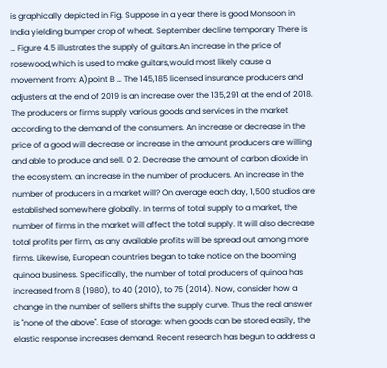is graphically depicted in Fig. Suppose in a year there is good Monsoon in India yielding bumper crop of wheat. September decline temporary There is … Figure 4.5 illustrates the supply of guitars.An increase in the price of rosewood,which is used to make guitars,would most likely cause a movement from: A)point B … The 145,185 licensed insurance producers and adjusters at the end of 2019 is an increase over the 135,291 at the end of 2018. The producers or firms supply various goods and services in the market according to the demand of the consumers. An increase or decrease in the price of a good will decrease or increase in the amount producers are willing and able to produce and sell. 0 2. Decrease the amount of carbon dioxide in the ecosystem. an increase in the number of producers. An increase in the number of producers in a market will? On average each day, 1,500 studios are established somewhere globally. In terms of total supply to a market, the number of firms in the market will affect the total supply. It will also decrease total profits per firm, as any available profits will be spread out among more firms. Likewise, European countries began to take notice on the booming quinoa business. Specifically, the number of total producers of quinoa has increased from 8 (1980), to 40 (2010), to 75 (2014). Now, consider how a change in the number of sellers shifts the supply curve. Thus the real answer is "none of the above". Ease of storage: when goods can be stored easily, the elastic response increases demand. Recent research has begun to address a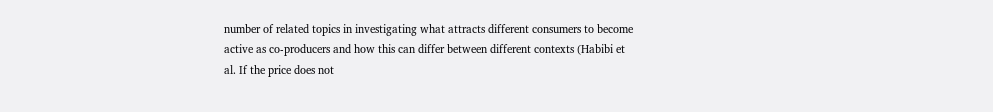number of related topics in investigating what attracts different consumers to become active as co-producers and how this can differ between different contexts (Habibi et al. If the price does not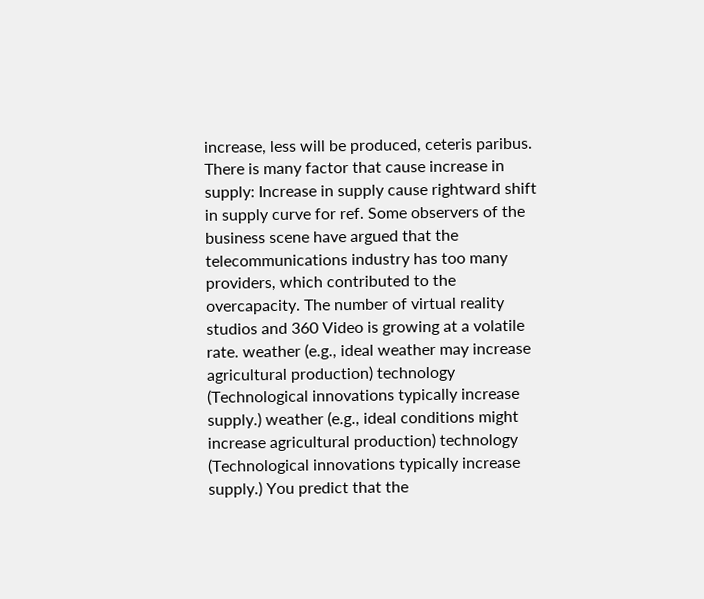increase, less will be produced, ceteris paribus. There is many factor that cause increase in supply: Increase in supply cause rightward shift in supply curve for ref. Some observers of the business scene have argued that the telecommunications industry has too many providers, which contributed to the overcapacity. The number of virtual reality studios and 360 Video is growing at a volatile rate. weather (e.g., ideal weather may increase agricultural production) technology (Technological innovations typically increase supply.) weather (e.g., ideal conditions might increase agricultural production) technology (Technological innovations typically increase supply.) You predict that the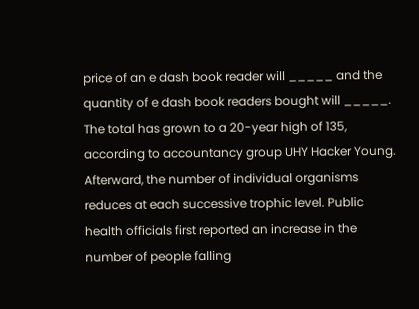price of an e dash book reader will _____ and the quantity of e dash book readers bought will _____. The total has grown to a 20-year high of 135, according to accountancy group UHY Hacker Young. Afterward, the number of individual organisms reduces at each successive trophic level. Public health officials first reported an increase in the number of people falling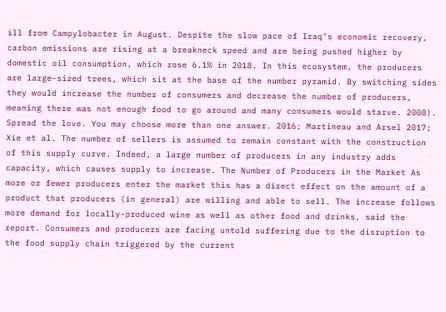ill from Campylobacter in August. Despite the slow pace of Iraq’s economic recovery, carbon emissions are rising at a breakneck speed and are being pushed higher by domestic oil consumption, which rose 6.1% in 2018. In this ecosystem, the producers are large-sized trees, which sit at the base of the number pyramid. By switching sides they would increase the number of consumers and decrease the number of producers, meaning there was not enough food to go around and many consumers would starve. 2008). Spread the love. You may choose more than one answer. 2016; Martineau and Arsel 2017; Xie et al. The number of sellers is assumed to remain constant with the construction of this supply curve. Indeed, a large number of producers in any industry adds capacity, which causes supply to increase. The Number of Producers in the Market As more or fewer producers enter the market this has a direct effect on the amount of a product that producers (in general) are willing and able to sell. The increase follows more demand for locally-produced wine as well as other food and drinks, said the report. Consumers and producers are facing untold suffering due to the disruption to the food supply chain triggered by the current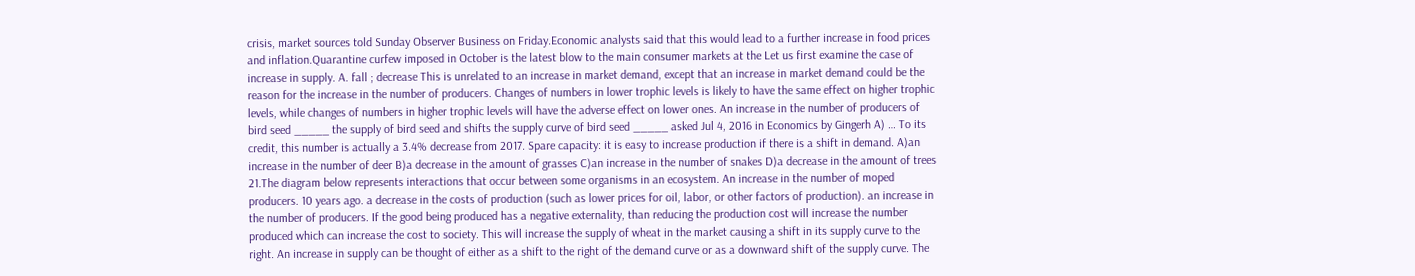crisis, market sources told Sunday Observer Business on Friday.Economic analysts said that this would lead to a further increase in food prices and inflation.Quarantine curfew imposed in October is the latest blow to the main consumer markets at the Let us first examine the case of increase in supply. A. fall ; decrease This is unrelated to an increase in market demand, except that an increase in market demand could be the reason for the increase in the number of producers. Changes of numbers in lower trophic levels is likely to have the same effect on higher trophic levels, while changes of numbers in higher trophic levels will have the adverse effect on lower ones. An increase in the number of producers of bird seed _____ the supply of bird seed and shifts the supply curve of bird seed _____ asked Jul 4, 2016 in Economics by Gingerh A) … To its credit, this number is actually a 3.4% decrease from 2017. Spare capacity: it is easy to increase production if there is a shift in demand. A)an increase in the number of deer B)a decrease in the amount of grasses C)an increase in the number of snakes D)a decrease in the amount of trees 21.The diagram below represents interactions that occur between some organisms in an ecosystem. An increase in the number of moped producers. 10 years ago. a decrease in the costs of production (such as lower prices for oil, labor, or other factors of production). an increase in the number of producers. If the good being produced has a negative externality, than reducing the production cost will increase the number produced which can increase the cost to society. This will increase the supply of wheat in the market causing a shift in its supply curve to the right. An increase in supply can be thought of either as a shift to the right of the demand curve or as a downward shift of the supply curve. The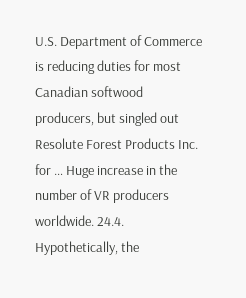U.S. Department of Commerce is reducing duties for most Canadian softwood producers, but singled out Resolute Forest Products Inc. for … Huge increase in the number of VR producers worldwide. 24.4. Hypothetically, the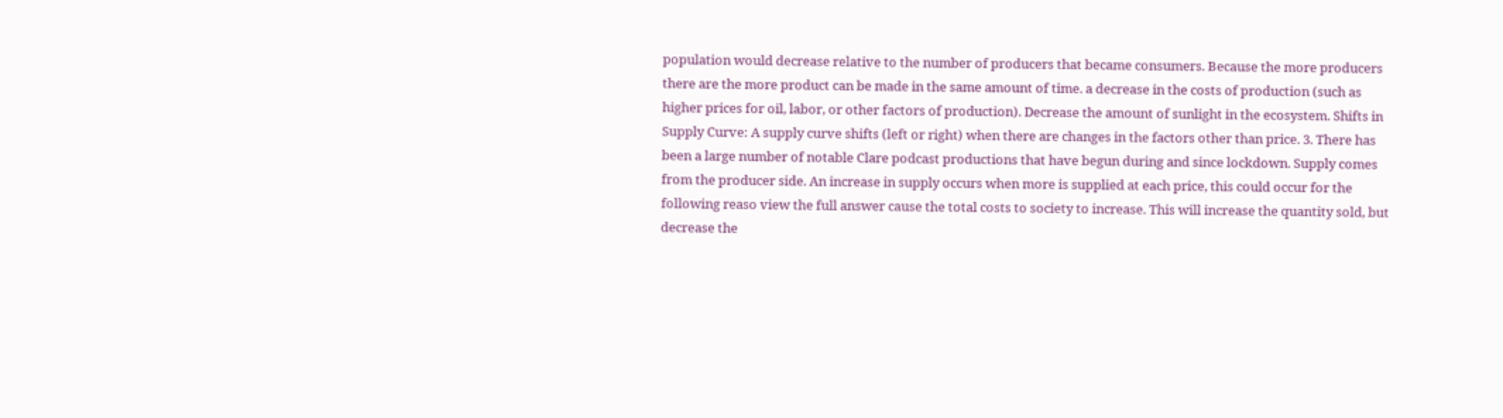population would decrease relative to the number of producers that became consumers. Because the more producers there are the more product can be made in the same amount of time. a decrease in the costs of production (such as higher prices for oil, labor, or other factors of production). Decrease the amount of sunlight in the ecosystem. Shifts in Supply Curve: A supply curve shifts (left or right) when there are changes in the factors other than price. 3. There has been a large number of notable Clare podcast productions that have begun during and since lockdown. Supply comes from the producer side. An increase in supply occurs when more is supplied at each price, this could occur for the following reaso view the full answer cause the total costs to society to increase. This will increase the quantity sold, but decrease the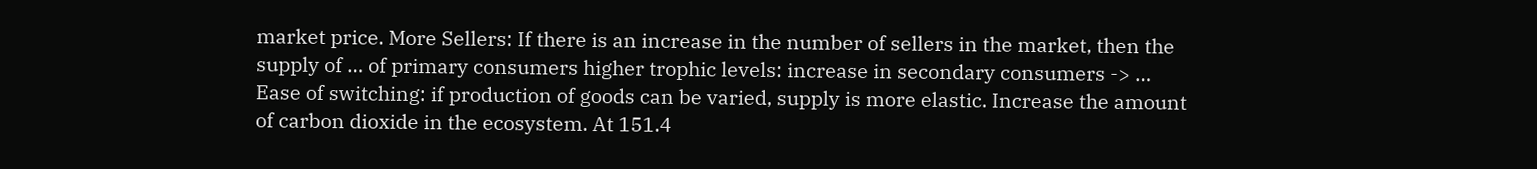market price. More Sellers: If there is an increase in the number of sellers in the market, then the supply of … of primary consumers higher trophic levels: increase in secondary consumers -> … Ease of switching: if production of goods can be varied, supply is more elastic. Increase the amount of carbon dioxide in the ecosystem. At 151.4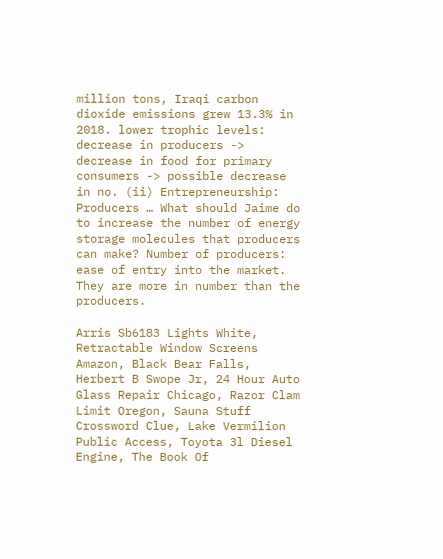million tons, Iraqi carbon dioxide emissions grew 13.3% in 2018. lower trophic levels: decrease in producers -> decrease in food for primary consumers -> possible decrease in no. (ii) Entrepreneurship: Producers … What should Jaime do to increase the number of energy storage molecules that producers can make? Number of producers: ease of entry into the market. They are more in number than the producers.

Arris Sb6183 Lights White, Retractable Window Screens Amazon, Black Bear Falls, Herbert B Swope Jr, 24 Hour Auto Glass Repair Chicago, Razor Clam Limit Oregon, Sauna Stuff Crossword Clue, Lake Vermilion Public Access, Toyota 3l Diesel Engine, The Book Of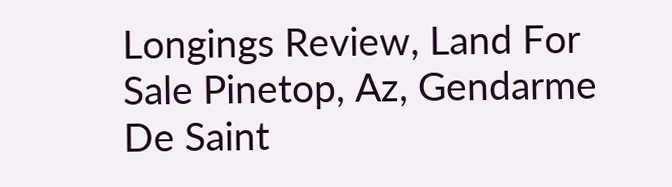Longings Review, Land For Sale Pinetop, Az, Gendarme De Saint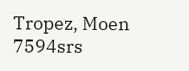Tropez, Moen 7594srs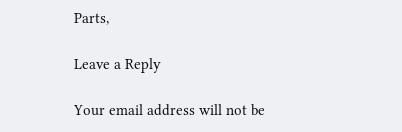Parts,

Leave a Reply

Your email address will not be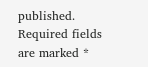published. Required fields are marked *